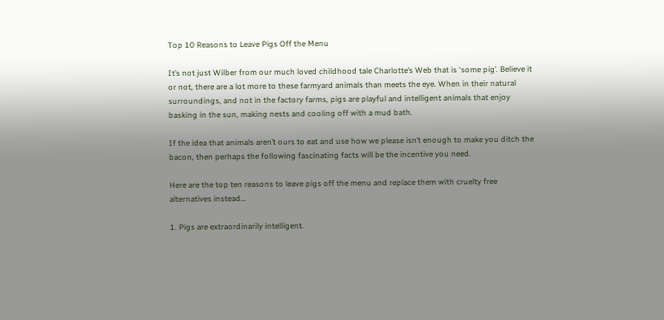Top 10 Reasons to Leave Pigs Off the Menu

It’s not just Wilber from our much loved childhood tale Charlotte’s Web that is ‘some pig’. Believe it or not, there are a lot more to these farmyard animals than meets the eye. When in their natural surroundings, and not in the factory farms, pigs are playful and intelligent animals that enjoy basking in the sun, making nests and cooling off with a mud bath.

If the idea that animals aren’t ours to eat and use how we please isn’t enough to make you ditch the bacon, then perhaps the following fascinating facts will be the incentive you need.

Here are the top ten reasons to leave pigs off the menu and replace them with cruelty free alternatives instead…

1. Pigs are extraordinarily intelligent.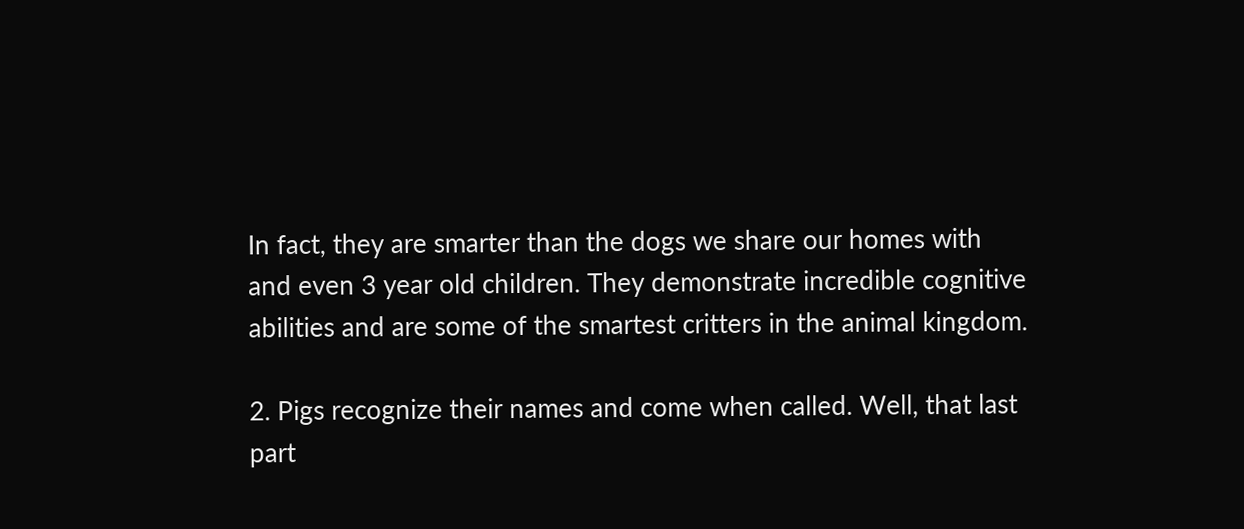In fact, they are smarter than the dogs we share our homes with and even 3 year old children. They demonstrate incredible cognitive abilities and are some of the smartest critters in the animal kingdom.

2. Pigs recognize their names and come when called. Well, that last part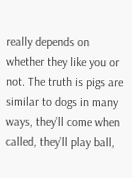really depends on whether they like you or not. The truth is pigs are similar to dogs in many ways, they’ll come when called, they’ll play ball,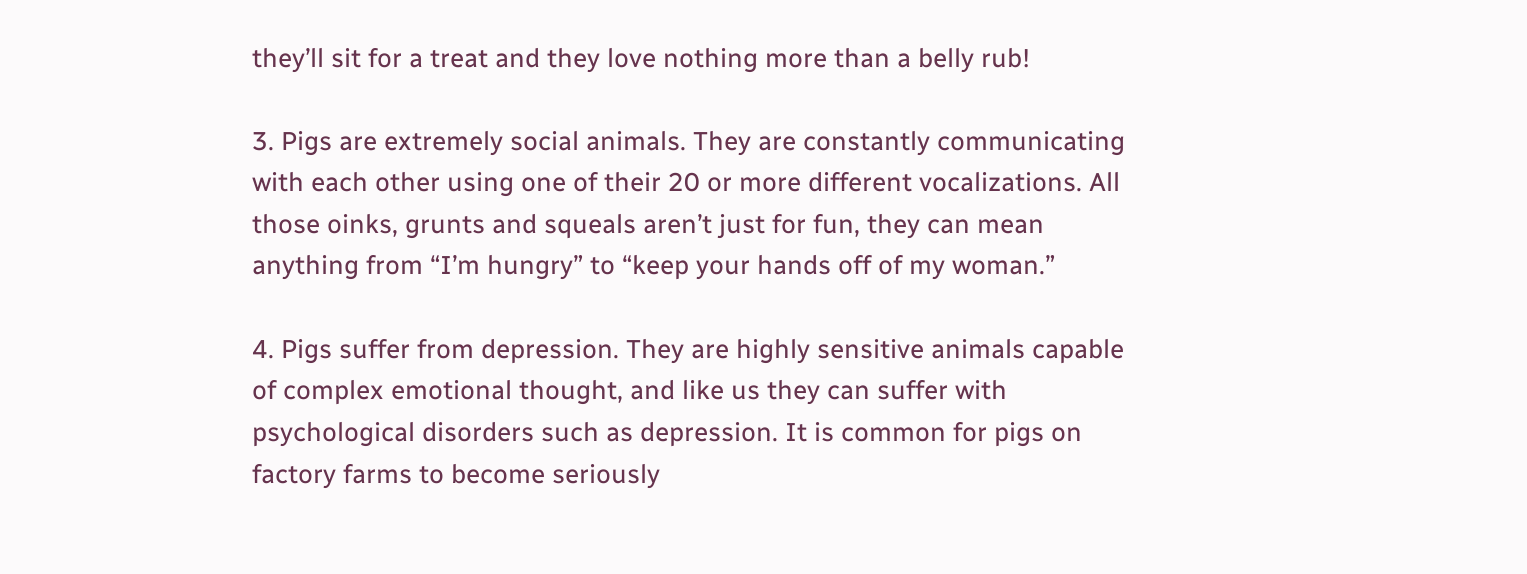they’ll sit for a treat and they love nothing more than a belly rub!

3. Pigs are extremely social animals. They are constantly communicating with each other using one of their 20 or more different vocalizations. All those oinks, grunts and squeals aren’t just for fun, they can mean anything from “I’m hungry” to “keep your hands off of my woman.”

4. Pigs suffer from depression. They are highly sensitive animals capable of complex emotional thought, and like us they can suffer with psychological disorders such as depression. It is common for pigs on factory farms to become seriously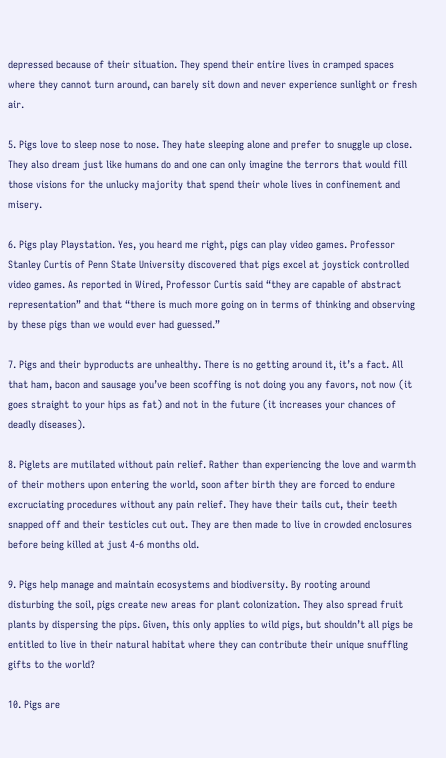depressed because of their situation. They spend their entire lives in cramped spaces where they cannot turn around, can barely sit down and never experience sunlight or fresh air.

5. Pigs love to sleep nose to nose. They hate sleeping alone and prefer to snuggle up close. They also dream just like humans do and one can only imagine the terrors that would fill those visions for the unlucky majority that spend their whole lives in confinement and misery.

6. Pigs play Playstation. Yes, you heard me right, pigs can play video games. Professor Stanley Curtis of Penn State University discovered that pigs excel at joystick controlled video games. As reported in Wired, Professor Curtis said “they are capable of abstract representation” and that “there is much more going on in terms of thinking and observing by these pigs than we would ever had guessed.”

7. Pigs and their byproducts are unhealthy. There is no getting around it, it’s a fact. All that ham, bacon and sausage you’ve been scoffing is not doing you any favors, not now (it goes straight to your hips as fat) and not in the future (it increases your chances of deadly diseases).

8. Piglets are mutilated without pain relief. Rather than experiencing the love and warmth of their mothers upon entering the world, soon after birth they are forced to endure excruciating procedures without any pain relief. They have their tails cut, their teeth snapped off and their testicles cut out. They are then made to live in crowded enclosures before being killed at just 4-6 months old.

9. Pigs help manage and maintain ecosystems and biodiversity. By rooting around disturbing the soil, pigs create new areas for plant colonization. They also spread fruit plants by dispersing the pips. Given, this only applies to wild pigs, but shouldn’t all pigs be entitled to live in their natural habitat where they can contribute their unique snuffling gifts to the world?

10. Pigs are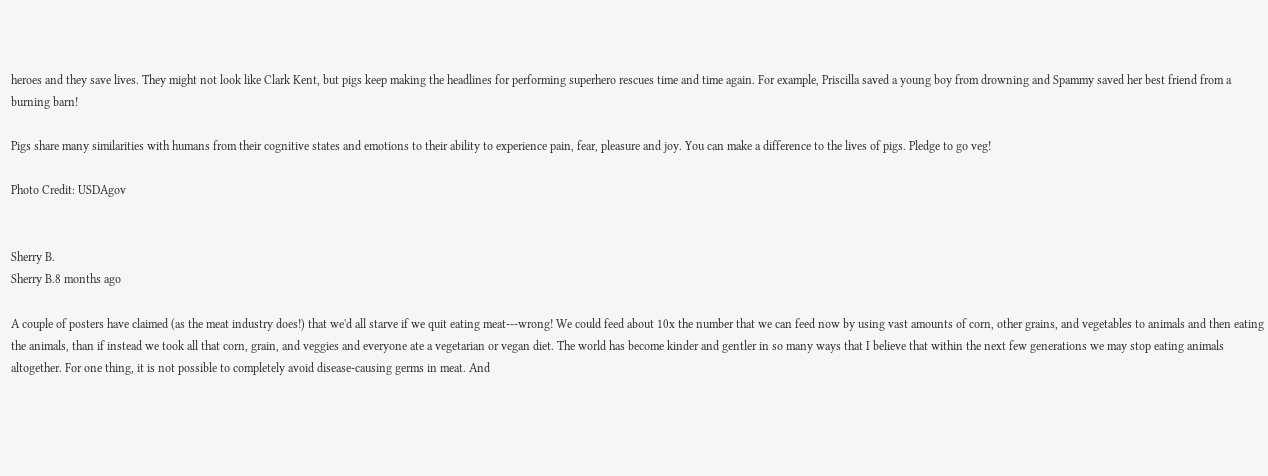heroes and they save lives. They might not look like Clark Kent, but pigs keep making the headlines for performing superhero rescues time and time again. For example, Priscilla saved a young boy from drowning and Spammy saved her best friend from a burning barn!

Pigs share many similarities with humans from their cognitive states and emotions to their ability to experience pain, fear, pleasure and joy. You can make a difference to the lives of pigs. Pledge to go veg!

Photo Credit: USDAgov


Sherry B.
Sherry B.8 months ago

A couple of posters have claimed (as the meat industry does!) that we'd all starve if we quit eating meat---wrong! We could feed about 10x the number that we can feed now by using vast amounts of corn, other grains, and vegetables to animals and then eating the animals, than if instead we took all that corn, grain, and veggies and everyone ate a vegetarian or vegan diet. The world has become kinder and gentler in so many ways that I believe that within the next few generations we may stop eating animals altogether. For one thing, it is not possible to completely avoid disease-causing germs in meat. And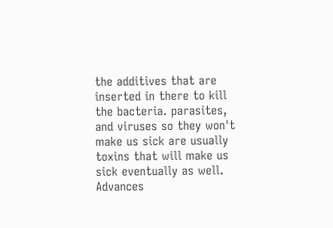the additives that are inserted in there to kill the bacteria. parasites, and viruses so they won't make us sick are usually toxins that will make us sick eventually as well. Advances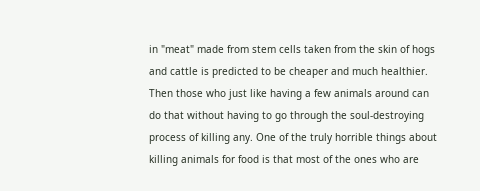in "meat" made from stem cells taken from the skin of hogs and cattle is predicted to be cheaper and much healthier. Then those who just like having a few animals around can do that without having to go through the soul-destroying process of killing any. One of the truly horrible things about killing animals for food is that most of the ones who are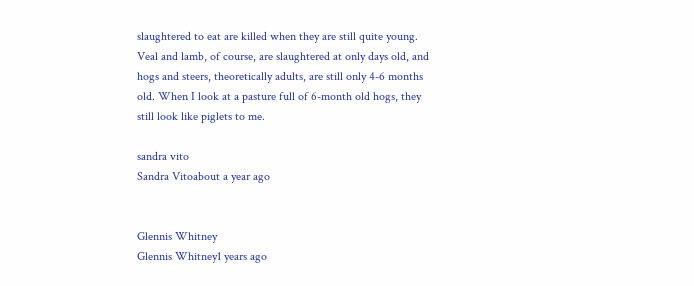slaughtered to eat are killed when they are still quite young. Veal and lamb, of course, are slaughtered at only days old, and hogs and steers, theoretically adults, are still only 4-6 months old. When I look at a pasture full of 6-month old hogs, they still look like piglets to me.

sandra vito
Sandra Vitoabout a year ago


Glennis Whitney
Glennis Whitney1 years ago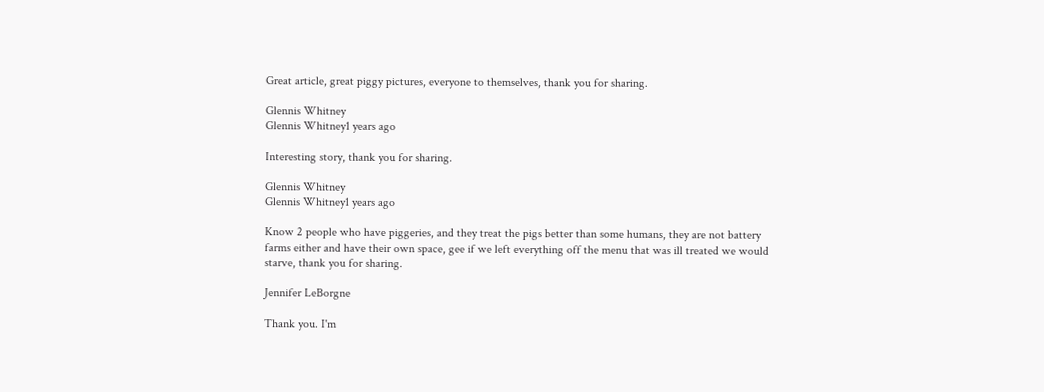Great article, great piggy pictures, everyone to themselves, thank you for sharing.

Glennis Whitney
Glennis Whitney1 years ago

Interesting story, thank you for sharing.

Glennis Whitney
Glennis Whitney1 years ago

Know 2 people who have piggeries, and they treat the pigs better than some humans, they are not battery farms either and have their own space, gee if we left everything off the menu that was ill treated we would starve, thank you for sharing.

Jennifer LeBorgne

Thank you. I'm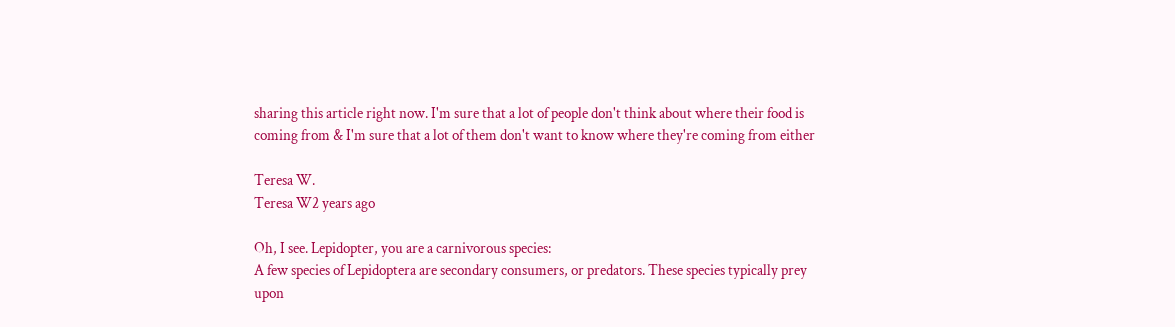sharing this article right now. I'm sure that a lot of people don't think about where their food is coming from & I'm sure that a lot of them don't want to know where they're coming from either

Teresa W.
Teresa W2 years ago

Oh, I see. Lepidopter, you are a carnivorous species:
A few species of Lepidoptera are secondary consumers, or predators. These species typically prey upon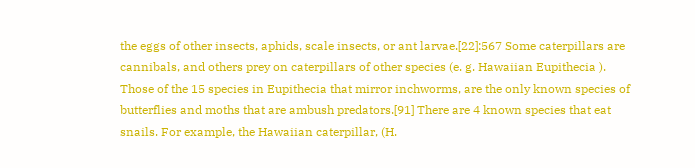the eggs of other insects, aphids, scale insects, or ant larvae.[22]:567 Some caterpillars are cannibals, and others prey on caterpillars of other species (e. g. Hawaiian Eupithecia ). Those of the 15 species in Eupithecia that mirror inchworms, are the only known species of butterflies and moths that are ambush predators.[91] There are 4 known species that eat snails. For example, the Hawaiian caterpillar, (H.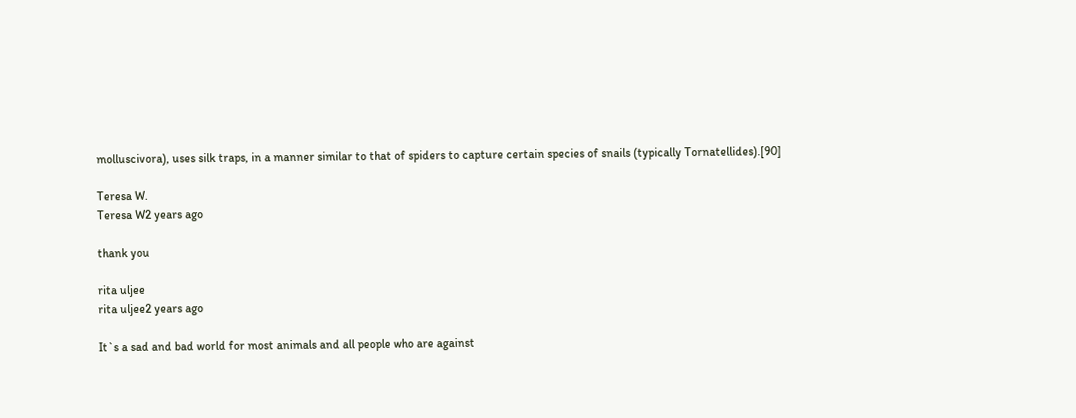molluscivora), uses silk traps, in a manner similar to that of spiders to capture certain species of snails (typically Tornatellides).[90]

Teresa W.
Teresa W2 years ago

thank you

rita uljee
rita uljee2 years ago

It`s a sad and bad world for most animals and all people who are against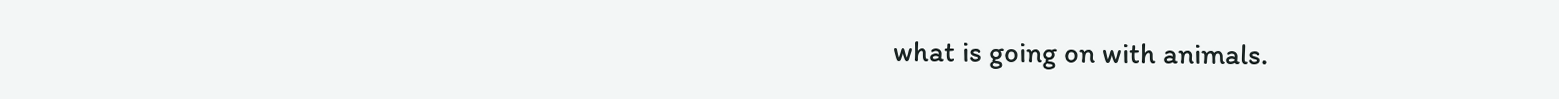what is going on with animals.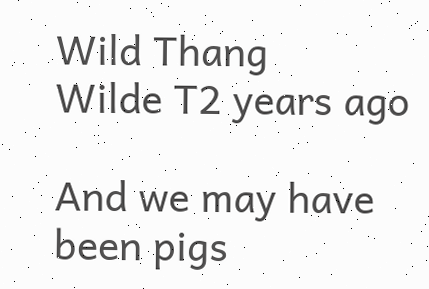Wild Thang
Wilde T2 years ago

And we may have been pigs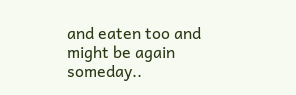and eaten too and might be again someday..